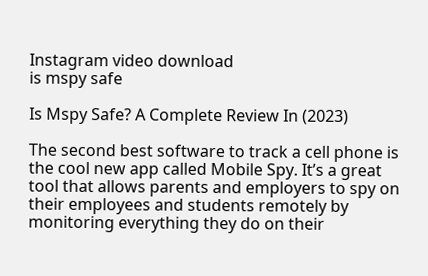Instagram video download
is mspy safe

Is Mspy Safe? A Complete Review In (2023)

The second best software to track a cell phone is the cool new app called Mobile Spy. It’s a great tool that allows parents and employers to spy on their employees and students remotely by monitoring everything they do on their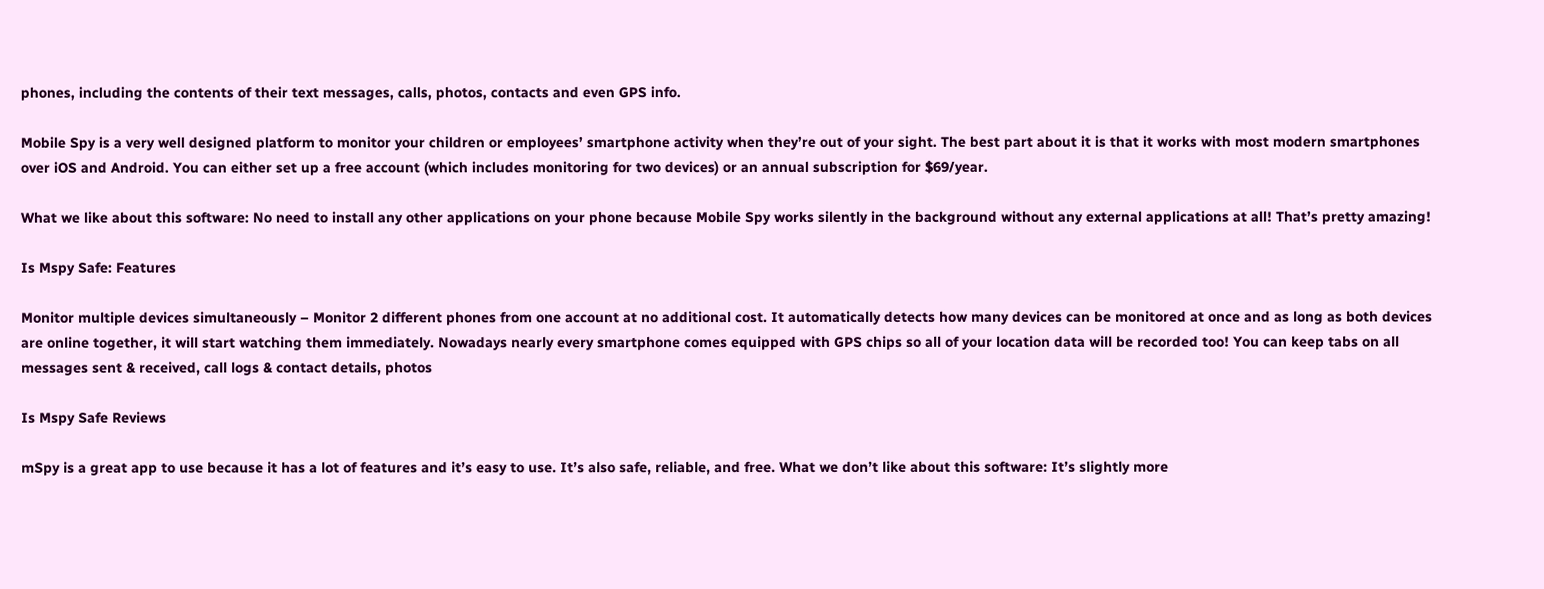phones, including the contents of their text messages, calls, photos, contacts and even GPS info.

Mobile Spy is a very well designed platform to monitor your children or employees’ smartphone activity when they’re out of your sight. The best part about it is that it works with most modern smartphones over iOS and Android. You can either set up a free account (which includes monitoring for two devices) or an annual subscription for $69/year.

What we like about this software: No need to install any other applications on your phone because Mobile Spy works silently in the background without any external applications at all! That’s pretty amazing!

Is Mspy Safe: Features

Monitor multiple devices simultaneously – Monitor 2 different phones from one account at no additional cost. It automatically detects how many devices can be monitored at once and as long as both devices are online together, it will start watching them immediately. Nowadays nearly every smartphone comes equipped with GPS chips so all of your location data will be recorded too! You can keep tabs on all messages sent & received, call logs & contact details, photos

Is Mspy Safe Reviews

mSpy is a great app to use because it has a lot of features and it’s easy to use. It’s also safe, reliable, and free. What we don’t like about this software: It’s slightly more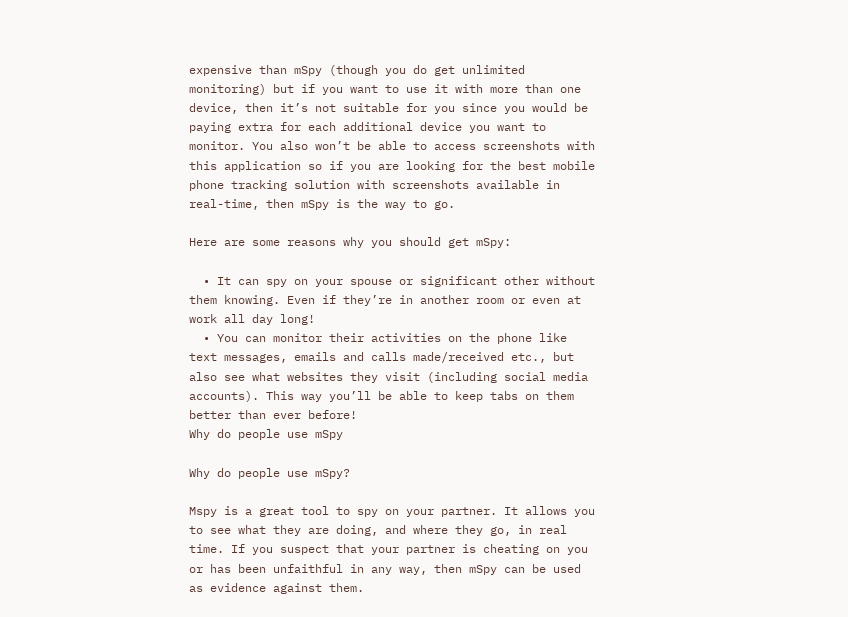expensive than mSpy (though you do get unlimited monitoring) but if you want to use it with more than one device, then it’s not suitable for you since you would be paying extra for each additional device you want to monitor. You also won’t be able to access screenshots with this application so if you are looking for the best mobile phone tracking solution with screenshots available in real-time, then mSpy is the way to go.

Here are some reasons why you should get mSpy:

  • It can spy on your spouse or significant other without them knowing. Even if they’re in another room or even at work all day long!
  • You can monitor their activities on the phone like text messages, emails and calls made/received etc., but also see what websites they visit (including social media accounts). This way you’ll be able to keep tabs on them better than ever before!
Why do people use mSpy

Why do people use mSpy?

Mspy is a great tool to spy on your partner. It allows you to see what they are doing, and where they go, in real time. If you suspect that your partner is cheating on you or has been unfaithful in any way, then mSpy can be used as evidence against them.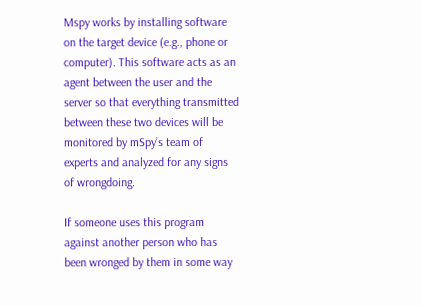Mspy works by installing software on the target device (e.g., phone or computer). This software acts as an agent between the user and the server so that everything transmitted between these two devices will be monitored by mSpy’s team of experts and analyzed for any signs of wrongdoing.

If someone uses this program against another person who has been wronged by them in some way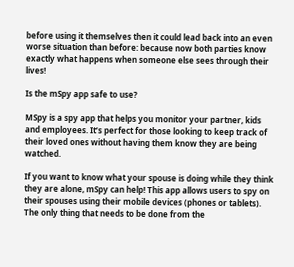before using it themselves then it could lead back into an even worse situation than before: because now both parties know exactly what happens when someone else sees through their lives!

Is the mSpy app safe to use?

MSpy is a spy app that helps you monitor your partner, kids and employees. It’s perfect for those looking to keep track of their loved ones without having them know they are being watched.

If you want to know what your spouse is doing while they think they are alone, mSpy can help! This app allows users to spy on their spouses using their mobile devices (phones or tablets). The only thing that needs to be done from the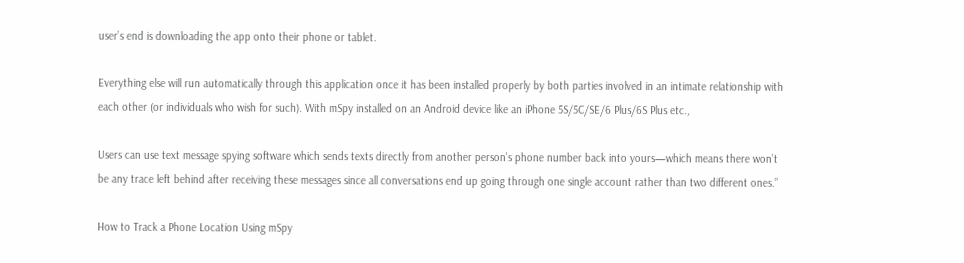user’s end is downloading the app onto their phone or tablet.

Everything else will run automatically through this application once it has been installed properly by both parties involved in an intimate relationship with each other (or individuals who wish for such). With mSpy installed on an Android device like an iPhone 5S/5C/SE/6 Plus/6S Plus etc.,

Users can use text message spying software which sends texts directly from another person’s phone number back into yours—which means there won’t be any trace left behind after receiving these messages since all conversations end up going through one single account rather than two different ones.”

How to Track a Phone Location Using mSpy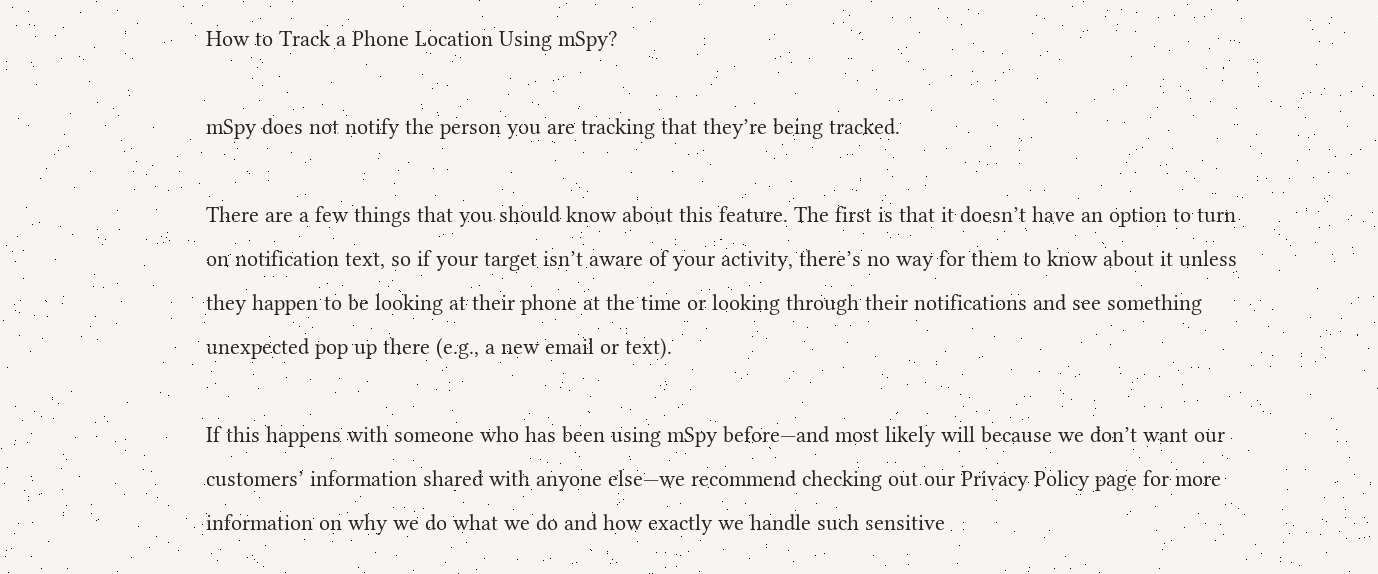How to Track a Phone Location Using mSpy?

mSpy does not notify the person you are tracking that they’re being tracked.

There are a few things that you should know about this feature. The first is that it doesn’t have an option to turn on notification text, so if your target isn’t aware of your activity, there’s no way for them to know about it unless they happen to be looking at their phone at the time or looking through their notifications and see something unexpected pop up there (e.g., a new email or text).

If this happens with someone who has been using mSpy before—and most likely will because we don’t want our customers’ information shared with anyone else—we recommend checking out our Privacy Policy page for more information on why we do what we do and how exactly we handle such sensitive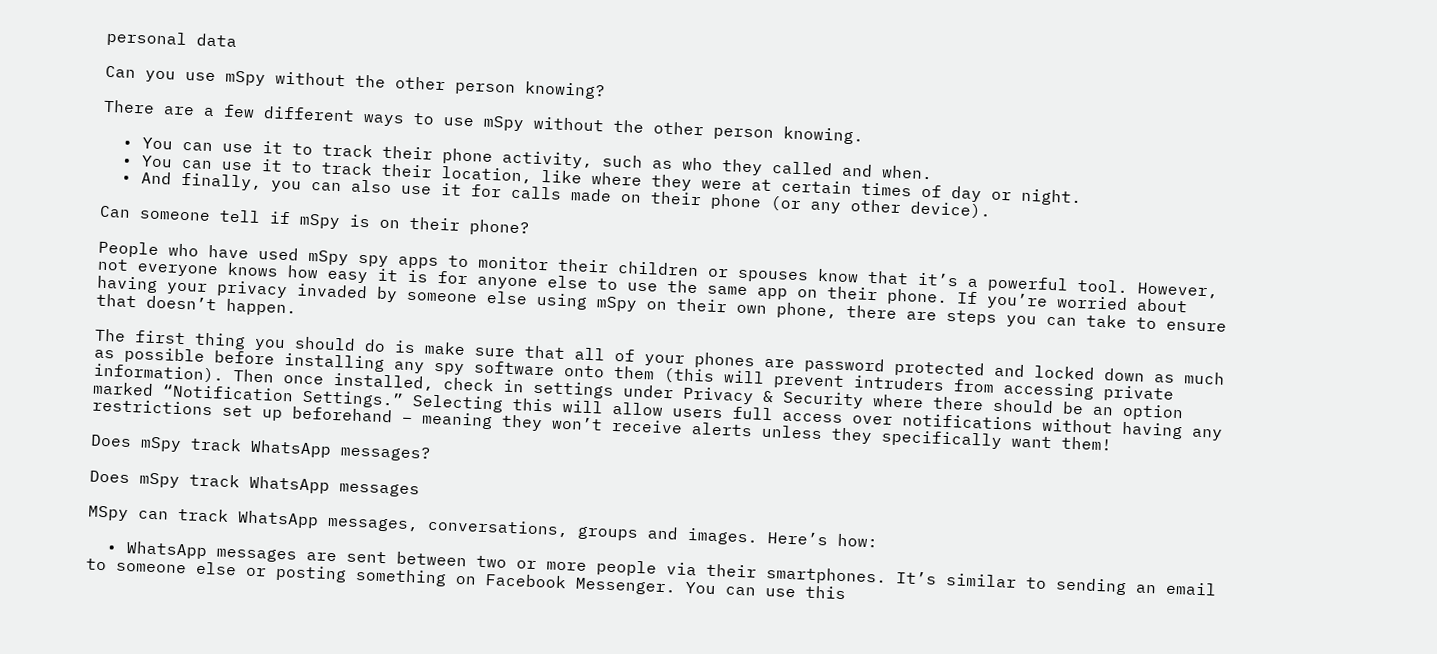personal data

Can you use mSpy without the other person knowing?

There are a few different ways to use mSpy without the other person knowing.

  • You can use it to track their phone activity, such as who they called and when.
  • You can use it to track their location, like where they were at certain times of day or night.
  • And finally, you can also use it for calls made on their phone (or any other device).

Can someone tell if mSpy is on their phone?

People who have used mSpy spy apps to monitor their children or spouses know that it’s a powerful tool. However, not everyone knows how easy it is for anyone else to use the same app on their phone. If you’re worried about having your privacy invaded by someone else using mSpy on their own phone, there are steps you can take to ensure that doesn’t happen.

The first thing you should do is make sure that all of your phones are password protected and locked down as much as possible before installing any spy software onto them (this will prevent intruders from accessing private information). Then once installed, check in settings under Privacy & Security where there should be an option marked “Notification Settings.” Selecting this will allow users full access over notifications without having any restrictions set up beforehand – meaning they won’t receive alerts unless they specifically want them!

Does mSpy track WhatsApp messages?

Does mSpy track WhatsApp messages

MSpy can track WhatsApp messages, conversations, groups and images. Here’s how:

  • WhatsApp messages are sent between two or more people via their smartphones. It’s similar to sending an email to someone else or posting something on Facebook Messenger. You can use this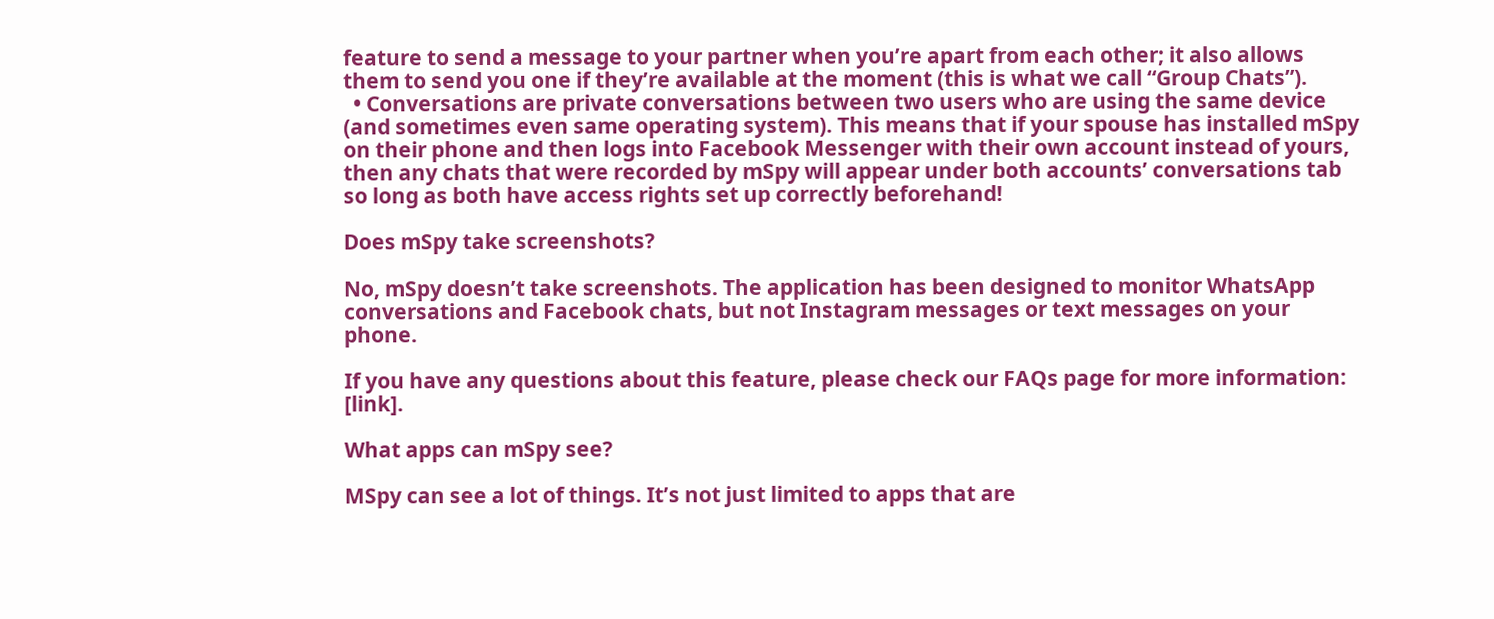feature to send a message to your partner when you’re apart from each other; it also allows them to send you one if they’re available at the moment (this is what we call “Group Chats”).
  • Conversations are private conversations between two users who are using the same device (and sometimes even same operating system). This means that if your spouse has installed mSpy on their phone and then logs into Facebook Messenger with their own account instead of yours, then any chats that were recorded by mSpy will appear under both accounts’ conversations tab so long as both have access rights set up correctly beforehand!

Does mSpy take screenshots?

No, mSpy doesn’t take screenshots. The application has been designed to monitor WhatsApp conversations and Facebook chats, but not Instagram messages or text messages on your phone.

If you have any questions about this feature, please check our FAQs page for more information: [link].

What apps can mSpy see?

MSpy can see a lot of things. It’s not just limited to apps that are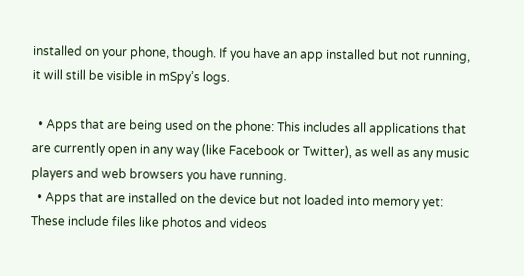installed on your phone, though. If you have an app installed but not running, it will still be visible in mSpy’s logs.

  • Apps that are being used on the phone: This includes all applications that are currently open in any way (like Facebook or Twitter), as well as any music players and web browsers you have running.
  • Apps that are installed on the device but not loaded into memory yet: These include files like photos and videos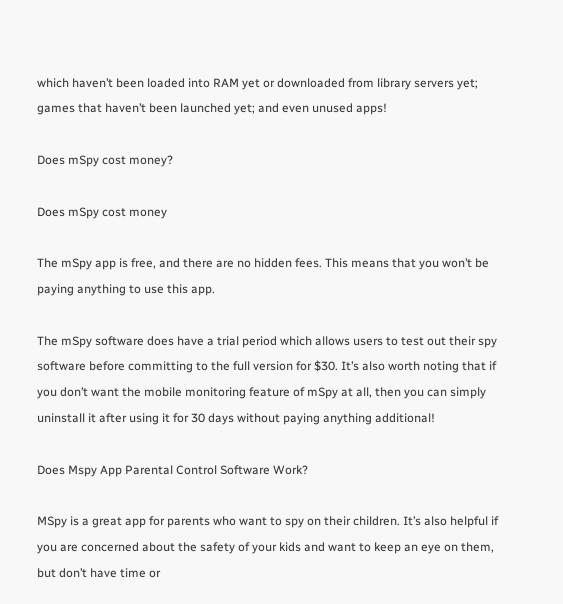which haven’t been loaded into RAM yet or downloaded from library servers yet; games that haven’t been launched yet; and even unused apps!

Does mSpy cost money?

Does mSpy cost money

The mSpy app is free, and there are no hidden fees. This means that you won’t be paying anything to use this app.

The mSpy software does have a trial period which allows users to test out their spy software before committing to the full version for $30. It’s also worth noting that if you don’t want the mobile monitoring feature of mSpy at all, then you can simply uninstall it after using it for 30 days without paying anything additional!

Does Mspy App Parental Control Software Work?

MSpy is a great app for parents who want to spy on their children. It’s also helpful if you are concerned about the safety of your kids and want to keep an eye on them, but don’t have time or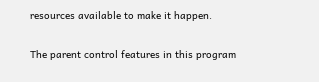resources available to make it happen.

The parent control features in this program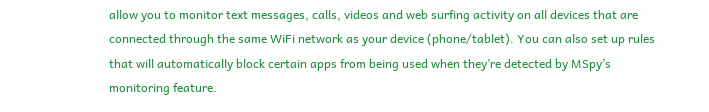allow you to monitor text messages, calls, videos and web surfing activity on all devices that are connected through the same WiFi network as your device (phone/tablet). You can also set up rules that will automatically block certain apps from being used when they’re detected by MSpy’s monitoring feature.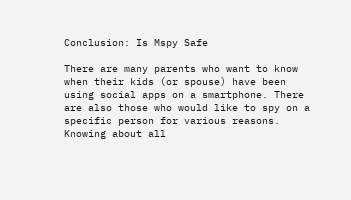Conclusion: Is Mspy Safe

There are many parents who want to know when their kids (or spouse) have been using social apps on a smartphone. There are also those who would like to spy on a specific person for various reasons. Knowing about all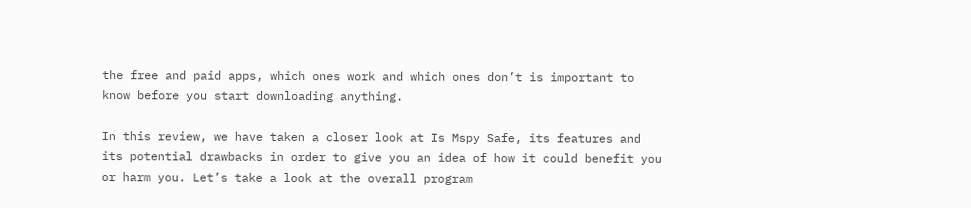the free and paid apps, which ones work and which ones don’t is important to know before you start downloading anything.

In this review, we have taken a closer look at Is Mspy Safe, its features and its potential drawbacks in order to give you an idea of how it could benefit you or harm you. Let’s take a look at the overall program